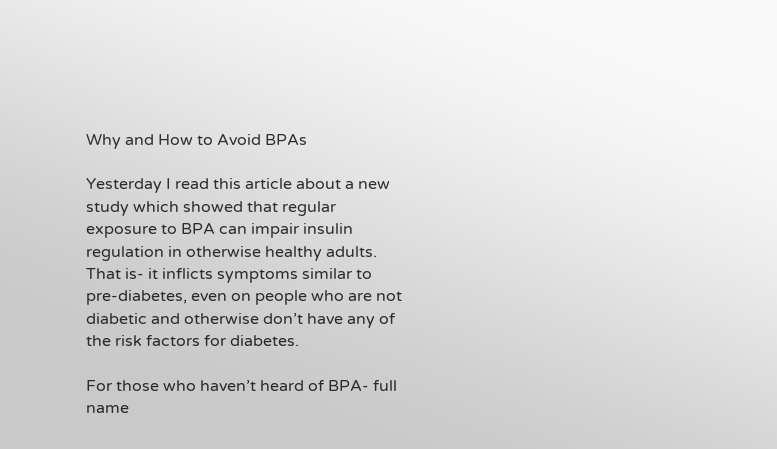Why and How to Avoid BPAs

Yesterday I read this article about a new study which showed that regular exposure to BPA can impair insulin regulation in otherwise healthy adults.  That is- it inflicts symptoms similar to pre-diabetes, even on people who are not diabetic and otherwise don’t have any of the risk factors for diabetes.

For those who haven’t heard of BPA- full name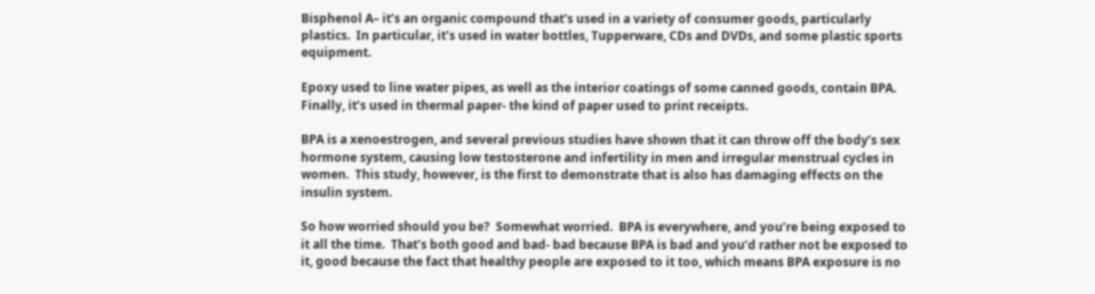Bisphenol A– it’s an organic compound that’s used in a variety of consumer goods, particularly plastics.  In particular, it’s used in water bottles, Tupperware, CDs and DVDs, and some plastic sports equipment.

Epoxy used to line water pipes, as well as the interior coatings of some canned goods, contain BPA.  Finally, it’s used in thermal paper- the kind of paper used to print receipts.

BPA is a xenoestrogen, and several previous studies have shown that it can throw off the body’s sex hormone system, causing low testosterone and infertility in men and irregular menstrual cycles in women.  This study, however, is the first to demonstrate that is also has damaging effects on the insulin system.

So how worried should you be?  Somewhat worried.  BPA is everywhere, and you’re being exposed to it all the time.  That’s both good and bad- bad because BPA is bad and you’d rather not be exposed to it, good because the fact that healthy people are exposed to it too, which means BPA exposure is no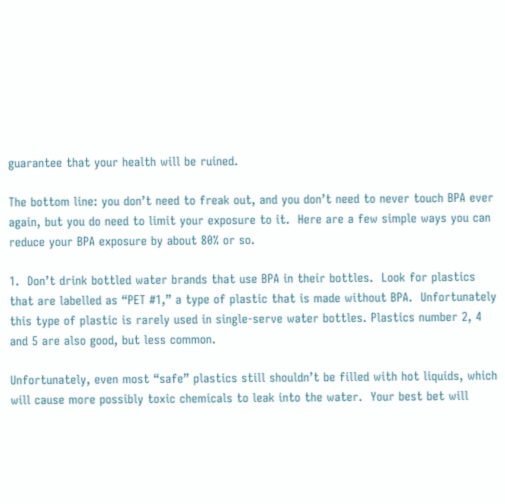guarantee that your health will be ruined.

The bottom line: you don’t need to freak out, and you don’t need to never touch BPA ever again, but you do need to limit your exposure to it.  Here are a few simple ways you can reduce your BPA exposure by about 80% or so.

1.  Don’t drink bottled water brands that use BPA in their bottles.  Look for plastics that are labelled as “PET #1,” a type of plastic that is made without BPA.  Unfortunately this type of plastic is rarely used in single-serve water bottles. Plastics number 2, 4 and 5 are also good, but less common.

Unfortunately, even most “safe” plastics still shouldn’t be filled with hot liquids, which will cause more possibly toxic chemicals to leak into the water.  Your best bet will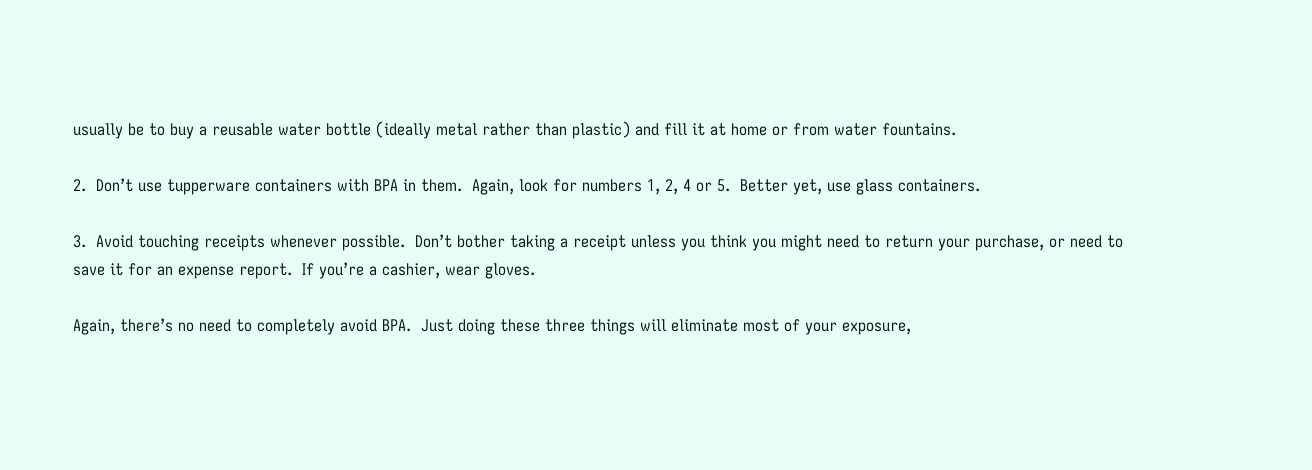usually be to buy a reusable water bottle (ideally metal rather than plastic) and fill it at home or from water fountains.

2.  Don’t use tupperware containers with BPA in them.  Again, look for numbers 1, 2, 4 or 5.  Better yet, use glass containers.

3.  Avoid touching receipts whenever possible.  Don’t bother taking a receipt unless you think you might need to return your purchase, or need to save it for an expense report.  If you’re a cashier, wear gloves.

Again, there’s no need to completely avoid BPA.  Just doing these three things will eliminate most of your exposure,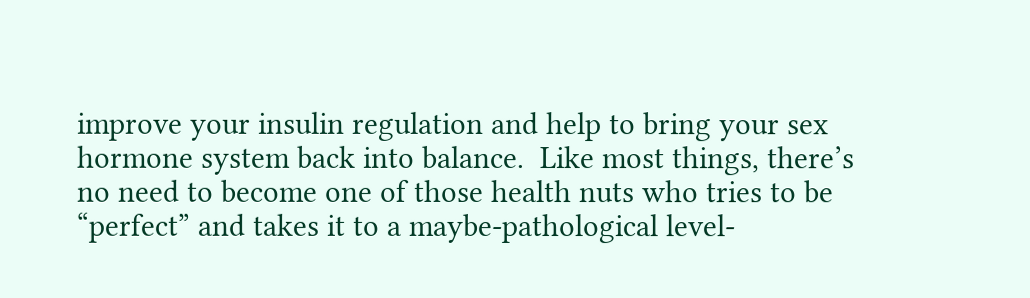improve your insulin regulation and help to bring your sex hormone system back into balance.  Like most things, there’s no need to become one of those health nuts who tries to be “perfect” and takes it to a maybe-pathological level-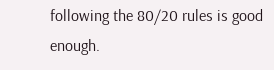following the 80/20 rules is good enough.